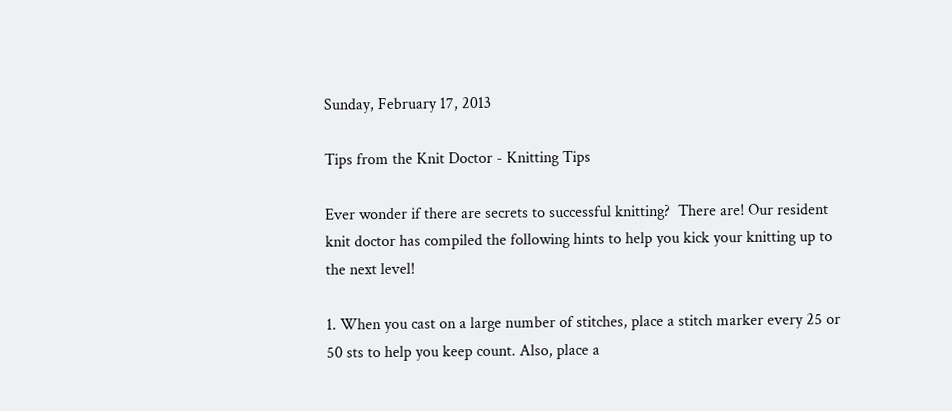Sunday, February 17, 2013

Tips from the Knit Doctor - Knitting Tips

Ever wonder if there are secrets to successful knitting?  There are! Our resident knit doctor has compiled the following hints to help you kick your knitting up to the next level!

1. When you cast on a large number of stitches, place a stitch marker every 25 or 50 sts to help you keep count. Also, place a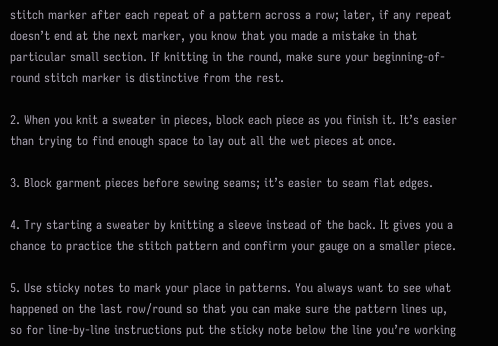stitch marker after each repeat of a pattern across a row; later, if any repeat doesn’t end at the next marker, you know that you made a mistake in that particular small section. If knitting in the round, make sure your beginning-of-round stitch marker is distinctive from the rest.

2. When you knit a sweater in pieces, block each piece as you finish it. It’s easier than trying to find enough space to lay out all the wet pieces at once.

3. Block garment pieces before sewing seams; it’s easier to seam flat edges.

4. Try starting a sweater by knitting a sleeve instead of the back. It gives you a chance to practice the stitch pattern and confirm your gauge on a smaller piece.

5. Use sticky notes to mark your place in patterns. You always want to see what happened on the last row/round so that you can make sure the pattern lines up, so for line-by-line instructions put the sticky note below the line you’re working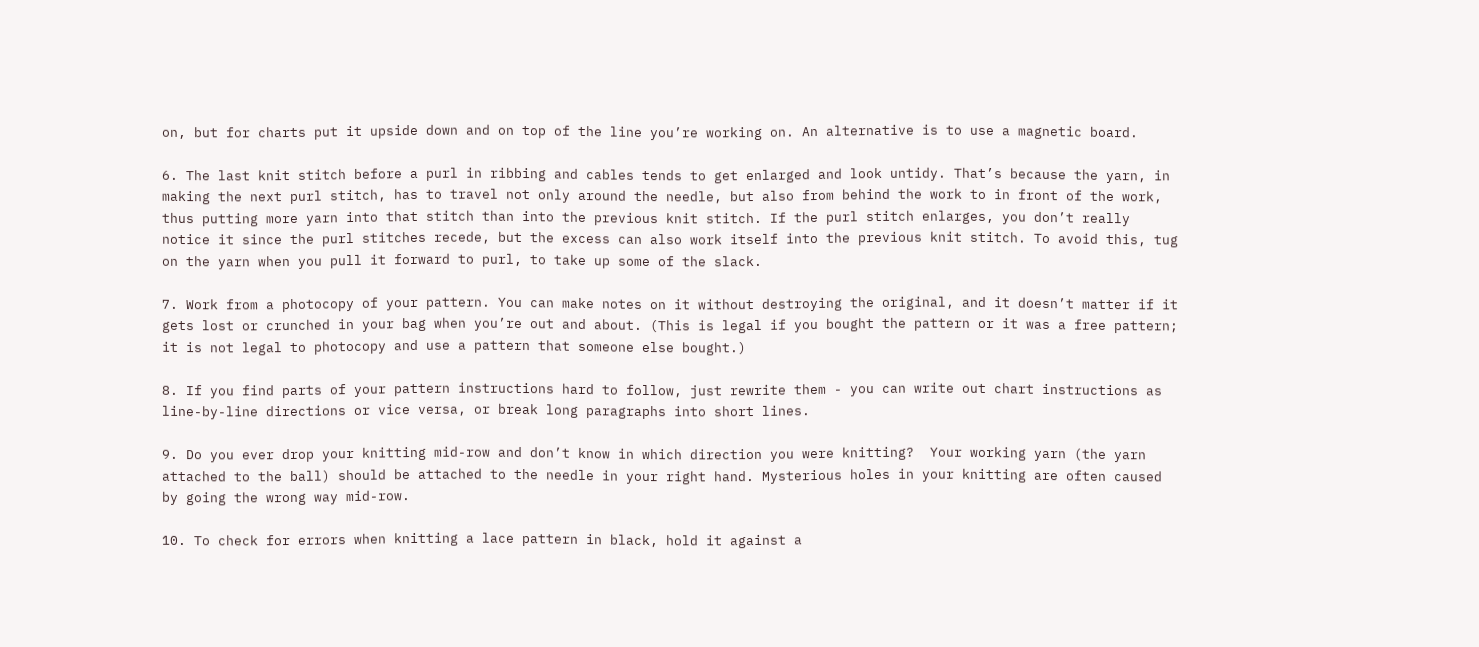on, but for charts put it upside down and on top of the line you’re working on. An alternative is to use a magnetic board.

6. The last knit stitch before a purl in ribbing and cables tends to get enlarged and look untidy. That’s because the yarn, in making the next purl stitch, has to travel not only around the needle, but also from behind the work to in front of the work, thus putting more yarn into that stitch than into the previous knit stitch. If the purl stitch enlarges, you don’t really notice it since the purl stitches recede, but the excess can also work itself into the previous knit stitch. To avoid this, tug on the yarn when you pull it forward to purl, to take up some of the slack.

7. Work from a photocopy of your pattern. You can make notes on it without destroying the original, and it doesn’t matter if it gets lost or crunched in your bag when you’re out and about. (This is legal if you bought the pattern or it was a free pattern; it is not legal to photocopy and use a pattern that someone else bought.)

8. If you find parts of your pattern instructions hard to follow, just rewrite them - you can write out chart instructions as line-by-line directions or vice versa, or break long paragraphs into short lines.

9. Do you ever drop your knitting mid-row and don’t know in which direction you were knitting?  Your working yarn (the yarn attached to the ball) should be attached to the needle in your right hand. Mysterious holes in your knitting are often caused by going the wrong way mid-row.

10. To check for errors when knitting a lace pattern in black, hold it against a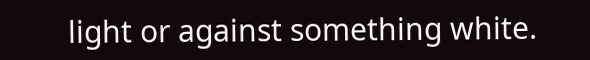light or against something white.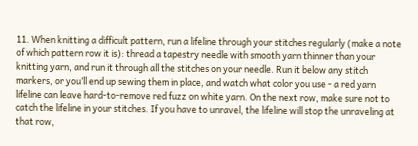11. When knitting a difficult pattern, run a lifeline through your stitches regularly (make a note of which pattern row it is): thread a tapestry needle with smooth yarn thinner than your knitting yarn, and run it through all the stitches on your needle. Run it below any stitch markers, or you’ll end up sewing them in place, and watch what color you use - a red yarn lifeline can leave hard-to-remove red fuzz on white yarn. On the next row, make sure not to catch the lifeline in your stitches. If you have to unravel, the lifeline will stop the unraveling at that row,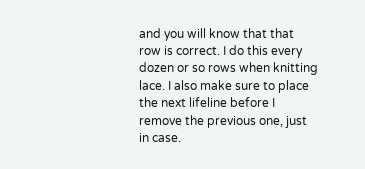and you will know that that row is correct. I do this every dozen or so rows when knitting lace. I also make sure to place the next lifeline before I remove the previous one, just in case.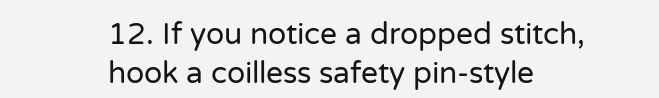12. If you notice a dropped stitch, hook a coilless safety pin-style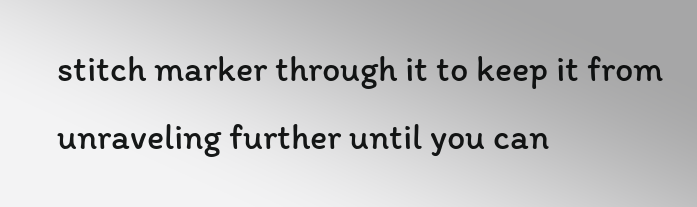stitch marker through it to keep it from unraveling further until you can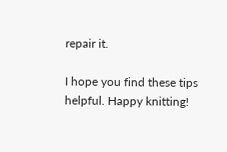repair it.

I hope you find these tips helpful. Happy knitting!